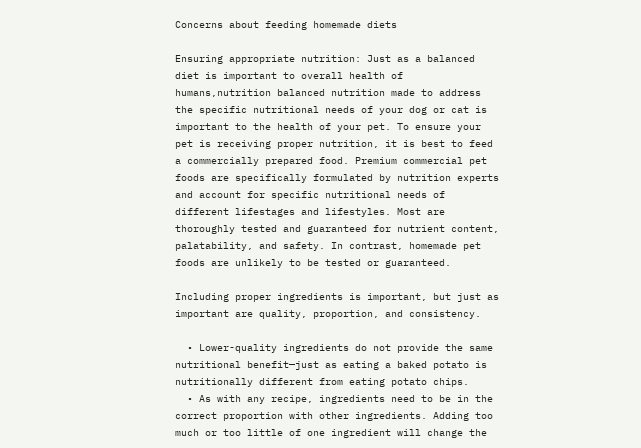Concerns about feeding homemade diets

Ensuring appropriate nutrition: Just as a balanced diet is important to overall health of humans,nutrition balanced nutrition made to address the specific nutritional needs of your dog or cat is important to the health of your pet. To ensure your pet is receiving proper nutrition, it is best to feed a commercially prepared food. Premium commercial pet foods are specifically formulated by nutrition experts and account for specific nutritional needs of different lifestages and lifestyles. Most are thoroughly tested and guaranteed for nutrient content, palatability, and safety. In contrast, homemade pet foods are unlikely to be tested or guaranteed.

Including proper ingredients is important, but just as important are quality, proportion, and consistency.

  • Lower-quality ingredients do not provide the same nutritional benefit—just as eating a baked potato is nutritionally different from eating potato chips.
  • As with any recipe, ingredients need to be in the correct proportion with other ingredients. Adding too much or too little of one ingredient will change the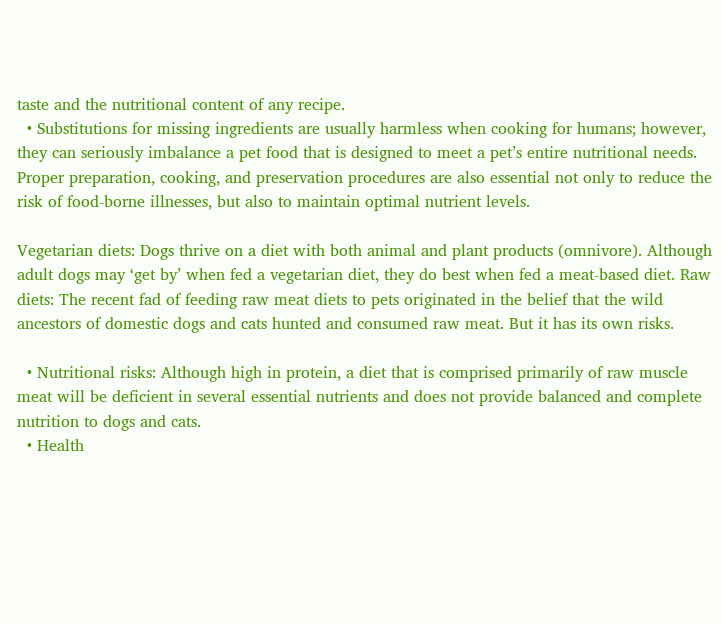taste and the nutritional content of any recipe.
  • Substitutions for missing ingredients are usually harmless when cooking for humans; however, they can seriously imbalance a pet food that is designed to meet a pet’s entire nutritional needs. Proper preparation, cooking, and preservation procedures are also essential not only to reduce the risk of food-borne illnesses, but also to maintain optimal nutrient levels.

Vegetarian diets: Dogs thrive on a diet with both animal and plant products (omnivore). Although adult dogs may ‘get by’ when fed a vegetarian diet, they do best when fed a meat-based diet. Raw diets: The recent fad of feeding raw meat diets to pets originated in the belief that the wild ancestors of domestic dogs and cats hunted and consumed raw meat. But it has its own risks.

  • Nutritional risks: Although high in protein, a diet that is comprised primarily of raw muscle meat will be deficient in several essential nutrients and does not provide balanced and complete nutrition to dogs and cats.
  • Health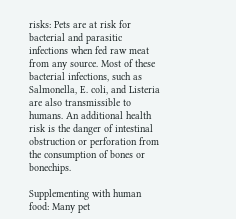risks: Pets are at risk for bacterial and parasitic infections when fed raw meat from any source. Most of these bacterial infections, such as Salmonella, E. coli, and Listeria are also transmissible to humans. An additional health risk is the danger of intestinal obstruction or perforation from the consumption of bones or bonechips.

Supplementing with human food: Many pet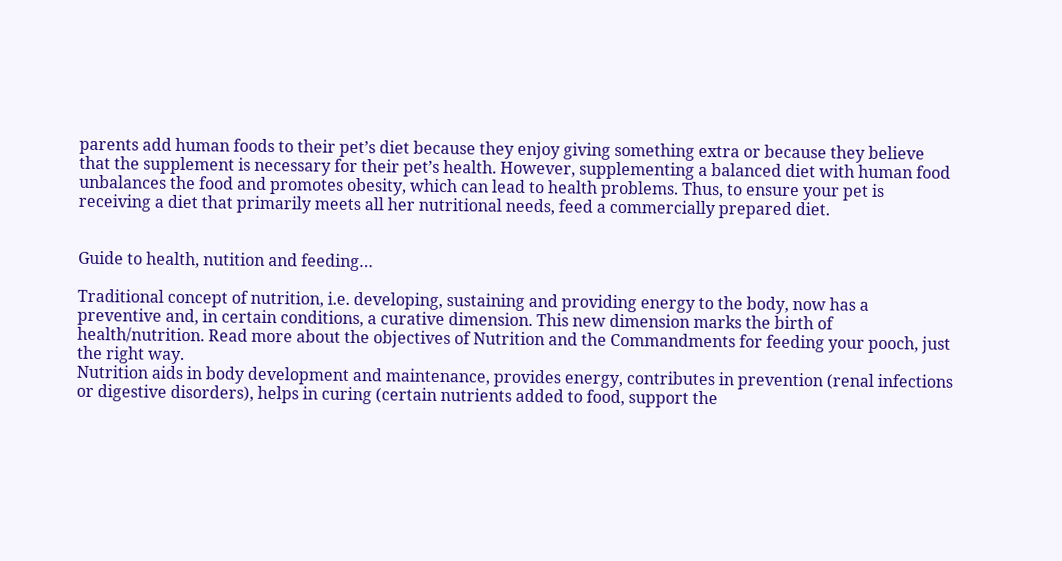parents add human foods to their pet’s diet because they enjoy giving something extra or because they believe that the supplement is necessary for their pet’s health. However, supplementing a balanced diet with human food unbalances the food and promotes obesity, which can lead to health problems. Thus, to ensure your pet is receiving a diet that primarily meets all her nutritional needs, feed a commercially prepared diet.


Guide to health, nutition and feeding…

Traditional concept of nutrition, i.e. developing, sustaining and providing energy to the body, now has a preventive and, in certain conditions, a curative dimension. This new dimension marks the birth of health/nutrition. Read more about the objectives of Nutrition and the Commandments for feeding your pooch, just the right way.
Nutrition aids in body development and maintenance, provides energy, contributes in prevention (renal infections or digestive disorders), helps in curing (certain nutrients added to food, support the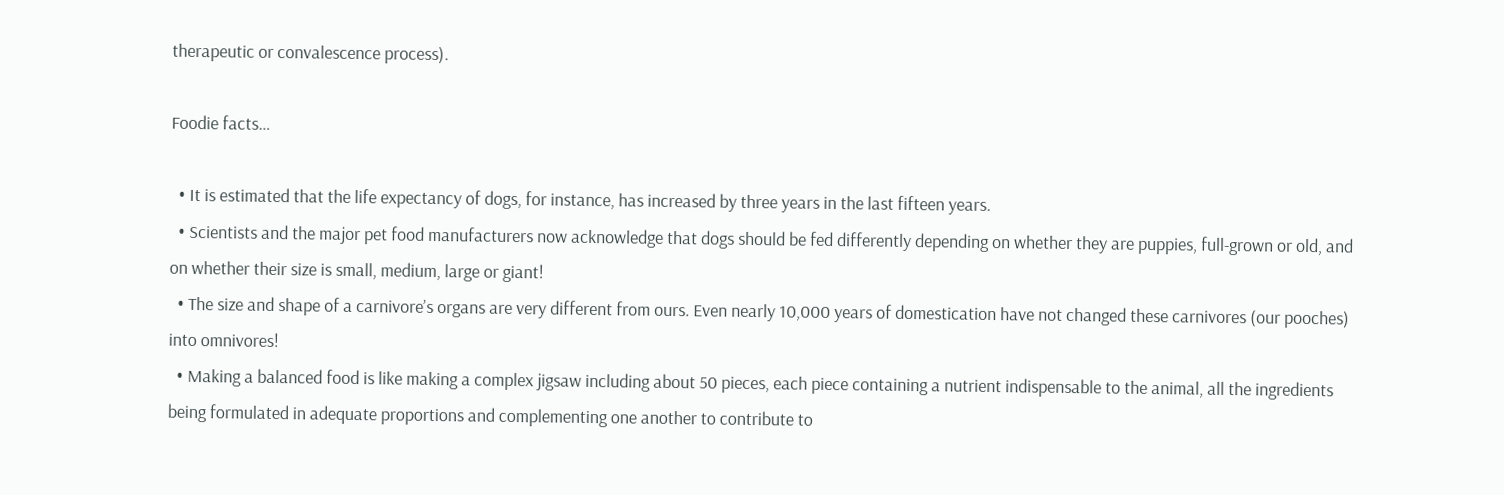therapeutic or convalescence process).

Foodie facts…

  • It is estimated that the life expectancy of dogs, for instance, has increased by three years in the last fifteen years.
  • Scientists and the major pet food manufacturers now acknowledge that dogs should be fed differently depending on whether they are puppies, full-grown or old, and on whether their size is small, medium, large or giant!
  • The size and shape of a carnivore’s organs are very different from ours. Even nearly 10,000 years of domestication have not changed these carnivores (our pooches) into omnivores!
  • Making a balanced food is like making a complex jigsaw including about 50 pieces, each piece containing a nutrient indispensable to the animal, all the ingredients being formulated in adequate proportions and complementing one another to contribute to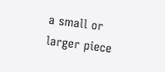a small or larger piece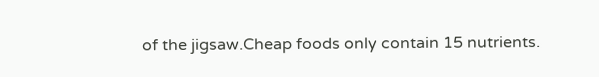of the jigsaw.Cheap foods only contain 15 nutrients.